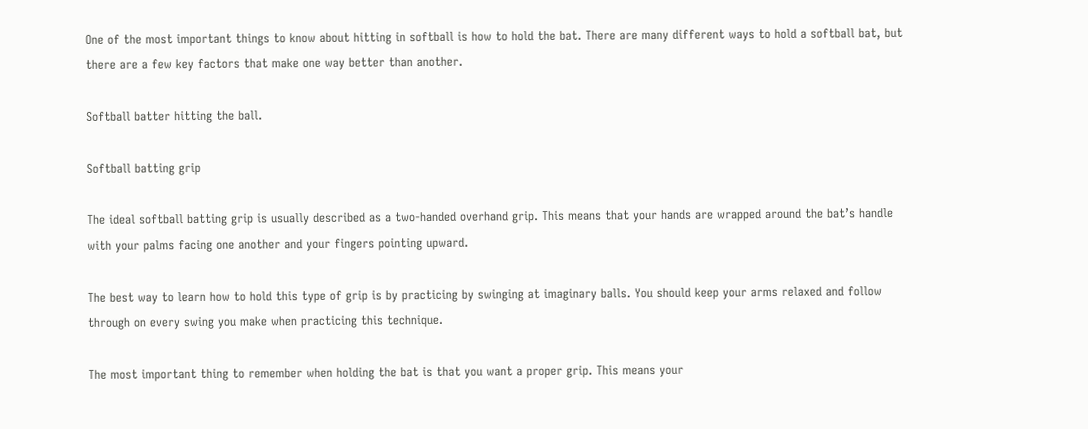One of the most important things to know about hitting in softball is how to hold the bat. There are many different ways to hold a softball bat, but there are a few key factors that make one way better than another.

Softball batter hitting the ball.

Softball batting grip

The ideal softball batting grip is usually described as a two-handed overhand grip. This means that your hands are wrapped around the bat’s handle with your palms facing one another and your fingers pointing upward.

The best way to learn how to hold this type of grip is by practicing by swinging at imaginary balls. You should keep your arms relaxed and follow through on every swing you make when practicing this technique.

The most important thing to remember when holding the bat is that you want a proper grip. This means your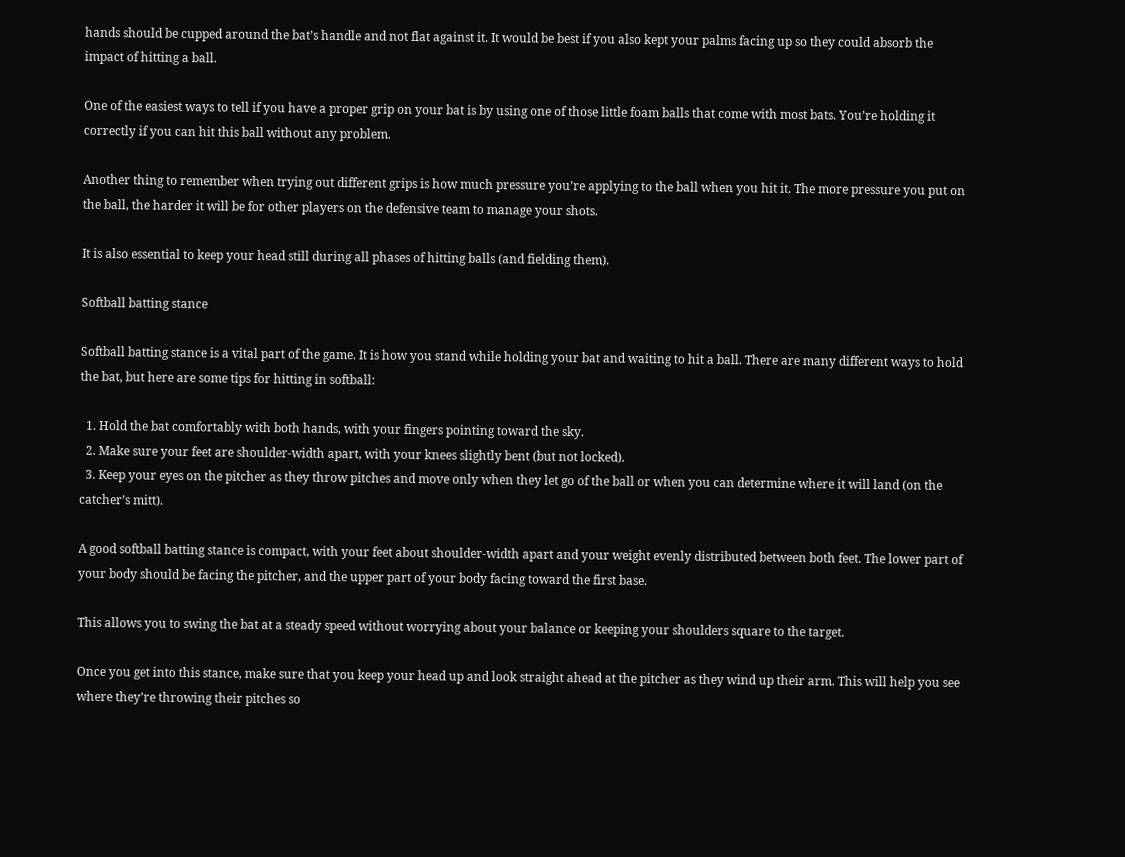hands should be cupped around the bat’s handle and not flat against it. It would be best if you also kept your palms facing up so they could absorb the impact of hitting a ball.

One of the easiest ways to tell if you have a proper grip on your bat is by using one of those little foam balls that come with most bats. You’re holding it correctly if you can hit this ball without any problem.

Another thing to remember when trying out different grips is how much pressure you’re applying to the ball when you hit it. The more pressure you put on the ball, the harder it will be for other players on the defensive team to manage your shots.

It is also essential to keep your head still during all phases of hitting balls (and fielding them).

Softball batting stance

Softball batting stance is a vital part of the game. It is how you stand while holding your bat and waiting to hit a ball. There are many different ways to hold the bat, but here are some tips for hitting in softball:

  1. Hold the bat comfortably with both hands, with your fingers pointing toward the sky.
  2. Make sure your feet are shoulder-width apart, with your knees slightly bent (but not locked).
  3. Keep your eyes on the pitcher as they throw pitches and move only when they let go of the ball or when you can determine where it will land (on the catcher’s mitt).

A good softball batting stance is compact, with your feet about shoulder-width apart and your weight evenly distributed between both feet. The lower part of your body should be facing the pitcher, and the upper part of your body facing toward the first base.

This allows you to swing the bat at a steady speed without worrying about your balance or keeping your shoulders square to the target.

Once you get into this stance, make sure that you keep your head up and look straight ahead at the pitcher as they wind up their arm. This will help you see where they’re throwing their pitches so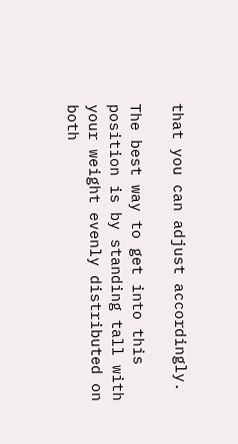that you can adjust accordingly.

The best way to get into this position is by standing tall with your weight evenly distributed on both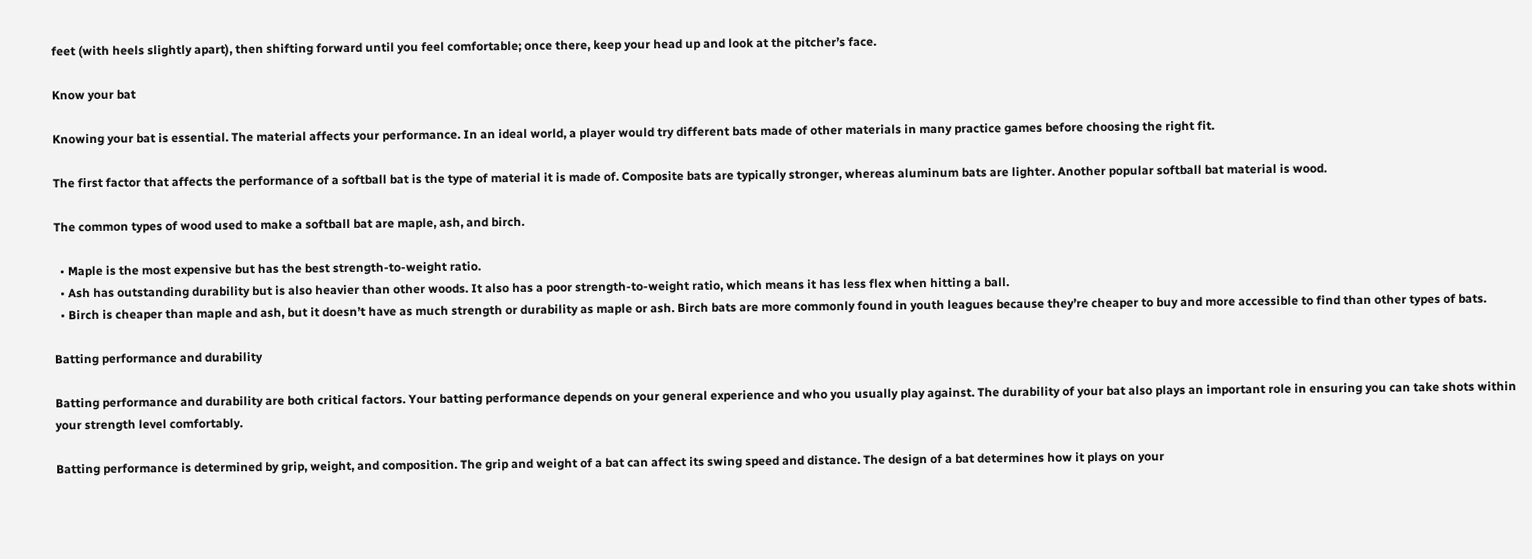feet (with heels slightly apart), then shifting forward until you feel comfortable; once there, keep your head up and look at the pitcher’s face.

Know your bat

Knowing your bat is essential. The material affects your performance. In an ideal world, a player would try different bats made of other materials in many practice games before choosing the right fit.

The first factor that affects the performance of a softball bat is the type of material it is made of. Composite bats are typically stronger, whereas aluminum bats are lighter. Another popular softball bat material is wood.

The common types of wood used to make a softball bat are maple, ash, and birch.

  • Maple is the most expensive but has the best strength-to-weight ratio.
  • Ash has outstanding durability but is also heavier than other woods. It also has a poor strength-to-weight ratio, which means it has less flex when hitting a ball.
  • Birch is cheaper than maple and ash, but it doesn’t have as much strength or durability as maple or ash. Birch bats are more commonly found in youth leagues because they’re cheaper to buy and more accessible to find than other types of bats.

Batting performance and durability

Batting performance and durability are both critical factors. Your batting performance depends on your general experience and who you usually play against. The durability of your bat also plays an important role in ensuring you can take shots within your strength level comfortably.

Batting performance is determined by grip, weight, and composition. The grip and weight of a bat can affect its swing speed and distance. The design of a bat determines how it plays on your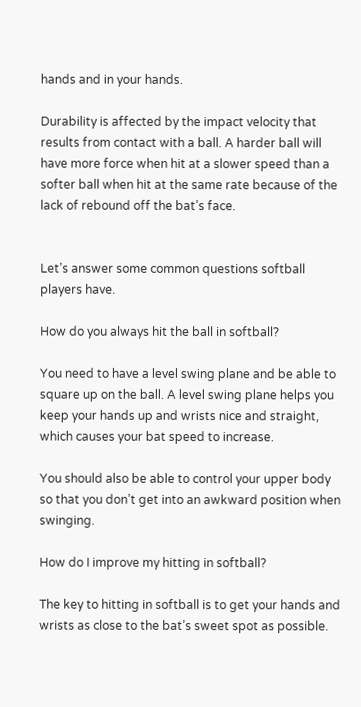hands and in your hands.

Durability is affected by the impact velocity that results from contact with a ball. A harder ball will have more force when hit at a slower speed than a softer ball when hit at the same rate because of the lack of rebound off the bat’s face.


Let’s answer some common questions softball players have.

How do you always hit the ball in softball?

You need to have a level swing plane and be able to square up on the ball. A level swing plane helps you keep your hands up and wrists nice and straight, which causes your bat speed to increase.

You should also be able to control your upper body so that you don’t get into an awkward position when swinging.

How do I improve my hitting in softball?

The key to hitting in softball is to get your hands and wrists as close to the bat’s sweet spot as possible.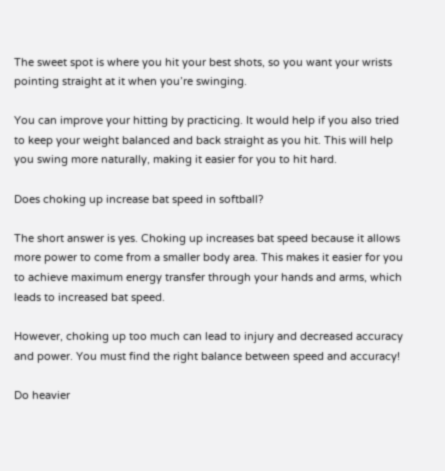The sweet spot is where you hit your best shots, so you want your wrists pointing straight at it when you’re swinging.

You can improve your hitting by practicing. It would help if you also tried to keep your weight balanced and back straight as you hit. This will help you swing more naturally, making it easier for you to hit hard.

Does choking up increase bat speed in softball?

The short answer is yes. Choking up increases bat speed because it allows more power to come from a smaller body area. This makes it easier for you to achieve maximum energy transfer through your hands and arms, which leads to increased bat speed.

However, choking up too much can lead to injury and decreased accuracy and power. You must find the right balance between speed and accuracy!

Do heavier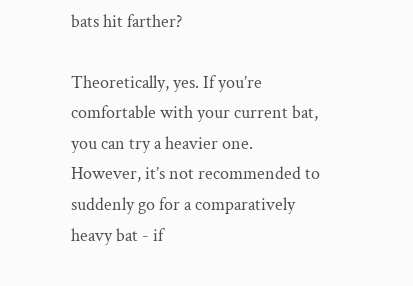bats hit farther?

Theoretically, yes. If you’re comfortable with your current bat, you can try a heavier one. However, it’s not recommended to suddenly go for a comparatively heavy bat - if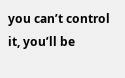you can’t control it, you’ll be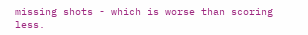missing shots - which is worse than scoring less.